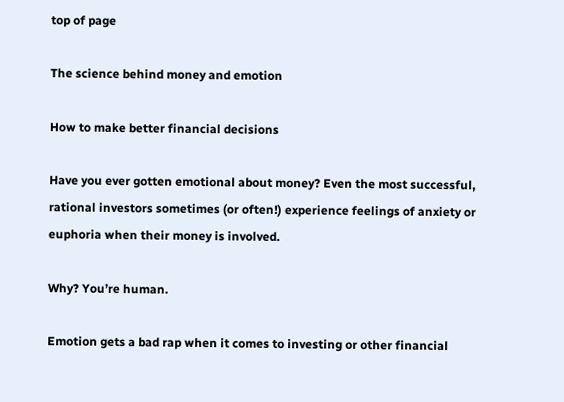top of page

The science behind money and emotion

How to make better financial decisions

Have you ever gotten emotional about money? Even the most successful, rational investors sometimes (or often!) experience feelings of anxiety or euphoria when their money is involved.

Why? You’re human.

Emotion gets a bad rap when it comes to investing or other financial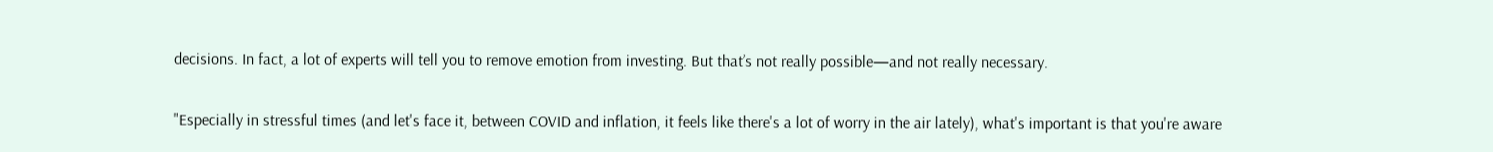decisions. In fact, a lot of experts will tell you to remove emotion from investing. But that’s not really possible—and not really necessary.

"Especially in stressful times (and let's face it, between COVID and inflation, it feels like there's a lot of worry in the air lately), what's important is that you're aware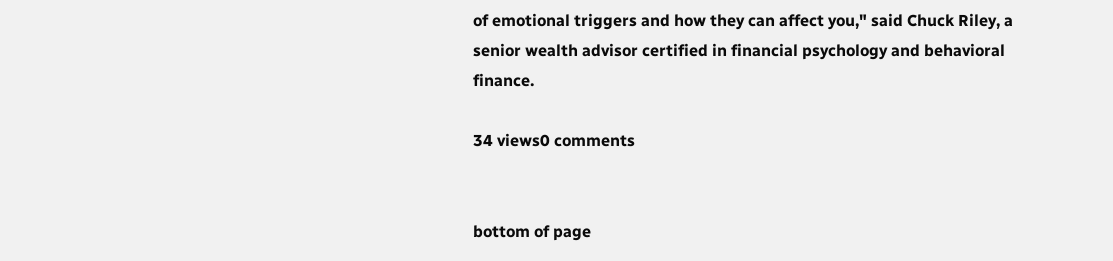of emotional triggers and how they can affect you," said Chuck Riley, a senior wealth advisor certified in financial psychology and behavioral finance.

34 views0 comments


bottom of page